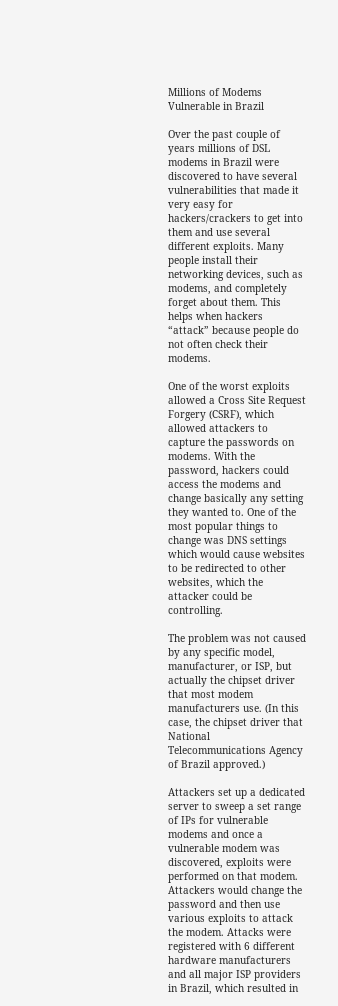Millions of Modems Vulnerable in Brazil

Over the past couple of years millions of DSL modems in Brazil were discovered to have several vulnerabilities that made it very easy for hackers/crackers to get into them and use several different exploits. Many people install their networking devices, such as modems, and completely forget about them. This helps when hackers “attack” because people do not often check their modems.

One of the worst exploits allowed a Cross Site Request Forgery (CSRF), which allowed attackers to capture the passwords on modems. With the password, hackers could access the modems and change basically any setting they wanted to. One of the most popular things to change was DNS settings which would cause websites to be redirected to other websites, which the attacker could be controlling.

The problem was not caused by any specific model, manufacturer, or ISP, but actually the chipset driver that most modem manufacturers use. (In this case, the chipset driver that National Telecommunications Agency of Brazil approved.)

Attackers set up a dedicated server to sweep a set range of IPs for vulnerable modems and once a vulnerable modem was discovered, exploits were performed on that modem. Attackers would change the password and then use various exploits to attack the modem. Attacks were registered with 6 different hardware manufacturers and all major ISP providers in Brazil, which resulted in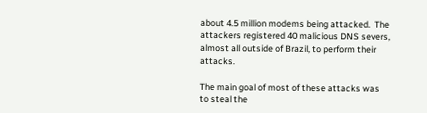about 4.5 million modems being attacked.  The attackers registered 40 malicious DNS severs, almost all outside of Brazil, to perform their attacks.

The main goal of most of these attacks was to steal the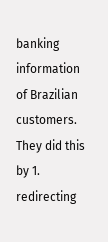banking information of Brazilian customers. They did this by 1. redirecting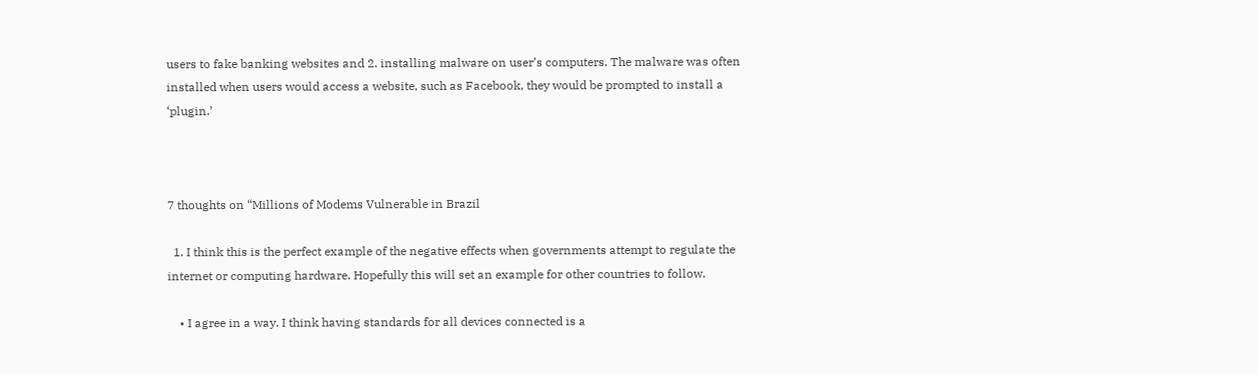users to fake banking websites and 2. installing malware on user’s computers. The malware was often installed when users would access a website, such as Facebook, they would be prompted to install a ‘plugin.’



7 thoughts on “Millions of Modems Vulnerable in Brazil

  1. I think this is the perfect example of the negative effects when governments attempt to regulate the internet or computing hardware. Hopefully this will set an example for other countries to follow.

    • I agree in a way. I think having standards for all devices connected is a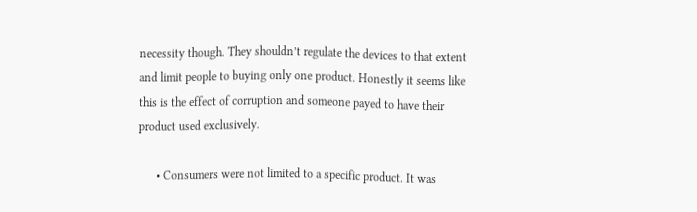necessity though. They shouldn’t regulate the devices to that extent and limit people to buying only one product. Honestly it seems like this is the effect of corruption and someone payed to have their product used exclusively.

      • Consumers were not limited to a specific product. It was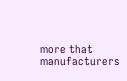more that manufacturers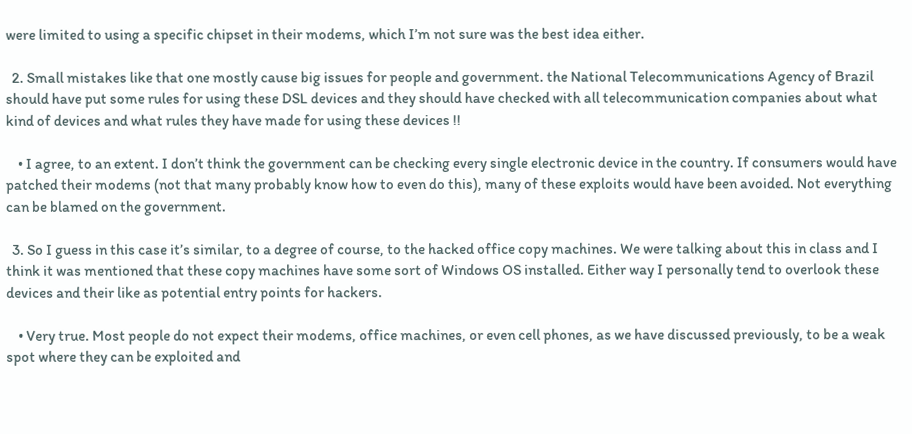were limited to using a specific chipset in their modems, which I’m not sure was the best idea either.

  2. Small mistakes like that one mostly cause big issues for people and government. the National Telecommunications Agency of Brazil should have put some rules for using these DSL devices and they should have checked with all telecommunication companies about what kind of devices and what rules they have made for using these devices !!

    • I agree, to an extent. I don’t think the government can be checking every single electronic device in the country. If consumers would have patched their modems (not that many probably know how to even do this), many of these exploits would have been avoided. Not everything can be blamed on the government.

  3. So I guess in this case it’s similar, to a degree of course, to the hacked office copy machines. We were talking about this in class and I think it was mentioned that these copy machines have some sort of Windows OS installed. Either way I personally tend to overlook these devices and their like as potential entry points for hackers.

    • Very true. Most people do not expect their modems, office machines, or even cell phones, as we have discussed previously, to be a weak spot where they can be exploited and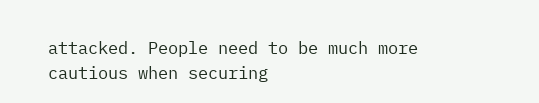attacked. People need to be much more cautious when securing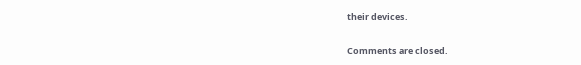their devices.

Comments are closed.